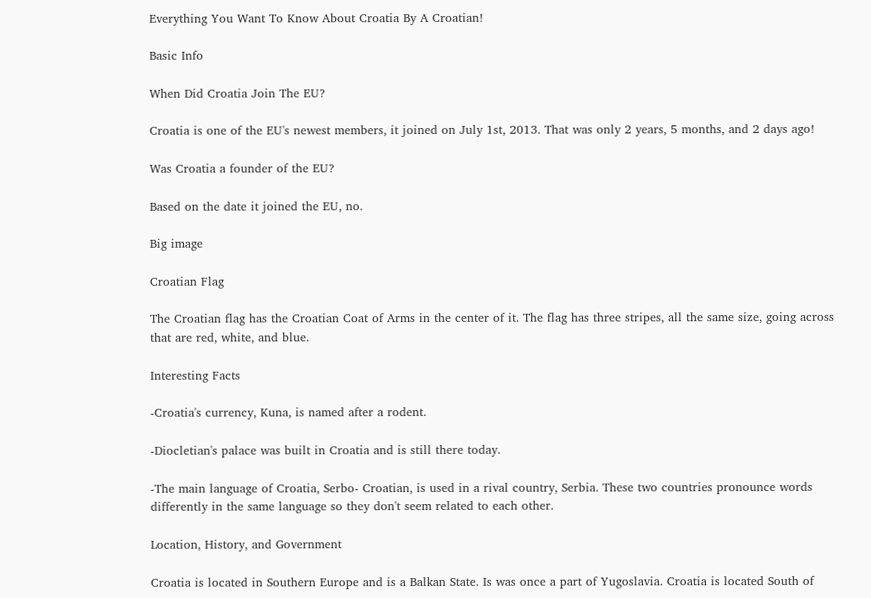Everything You Want To Know About Croatia By A Croatian!

Basic Info

When Did Croatia Join The EU?

Croatia is one of the EU's newest members, it joined on July 1st, 2013. That was only 2 years, 5 months, and 2 days ago!

Was Croatia a founder of the EU?

Based on the date it joined the EU, no.

Big image

Croatian Flag

The Croatian flag has the Croatian Coat of Arms in the center of it. The flag has three stripes, all the same size, going across that are red, white, and blue.

Interesting Facts

-Croatia's currency, Kuna, is named after a rodent.

-Diocletian's palace was built in Croatia and is still there today.

-The main language of Croatia, Serbo- Croatian, is used in a rival country, Serbia. These two countries pronounce words differently in the same language so they don't seem related to each other.

Location, History, and Government

Croatia is located in Southern Europe and is a Balkan State. Is was once a part of Yugoslavia. Croatia is located South of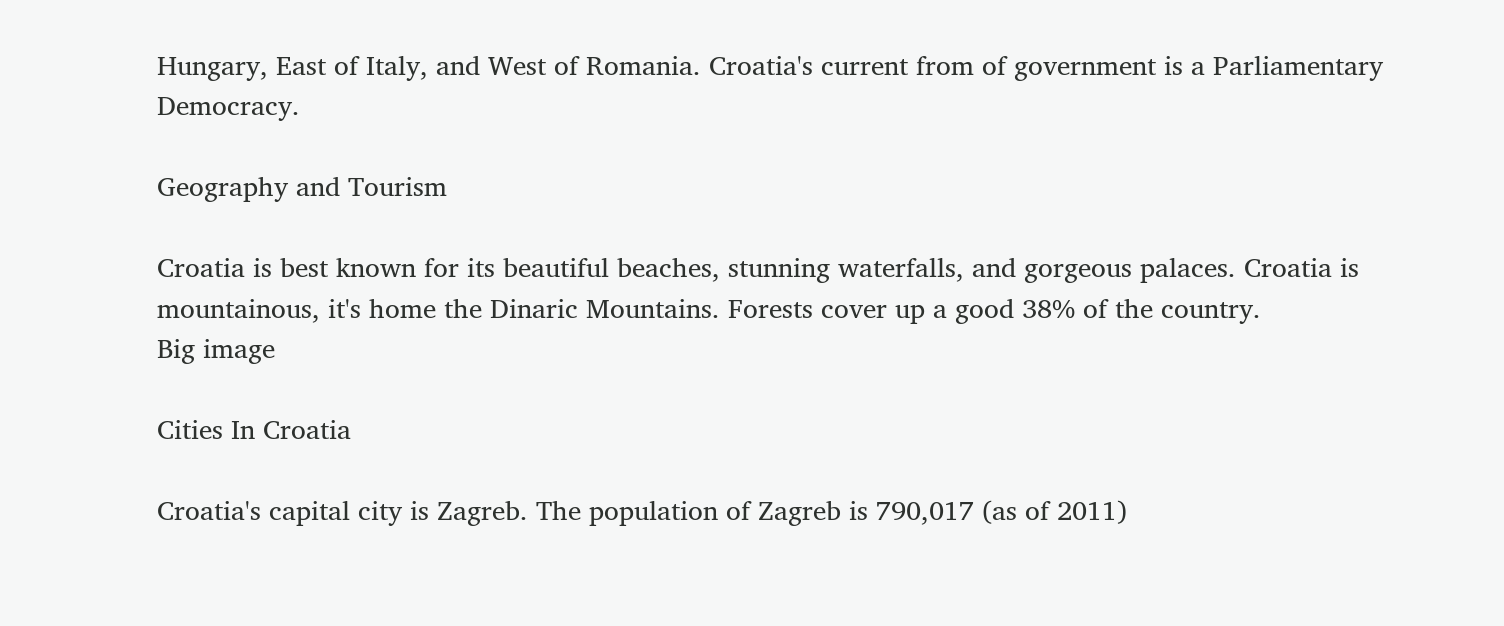Hungary, East of Italy, and West of Romania. Croatia's current from of government is a Parliamentary Democracy.

Geography and Tourism

Croatia is best known for its beautiful beaches, stunning waterfalls, and gorgeous palaces. Croatia is mountainous, it's home the Dinaric Mountains. Forests cover up a good 38% of the country.
Big image

Cities In Croatia

Croatia's capital city is Zagreb. The population of Zagreb is 790,017 (as of 2011)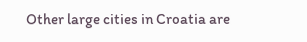Other large cities in Croatia are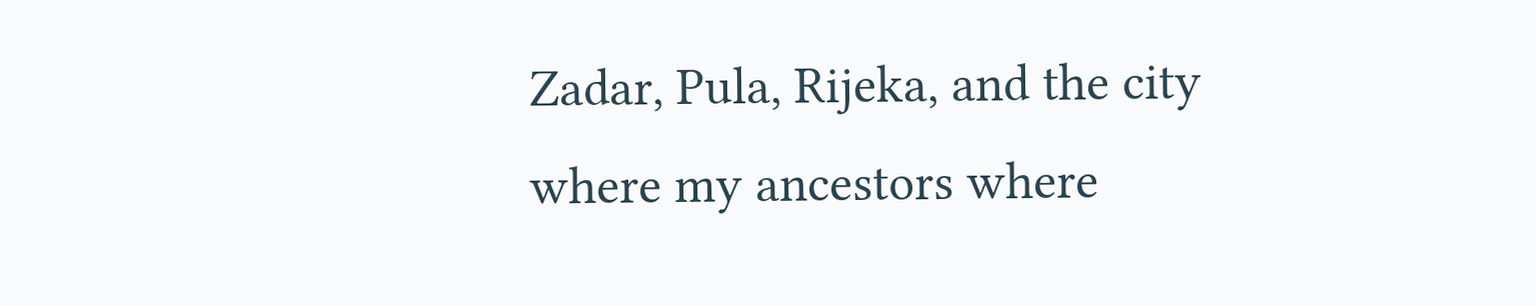Zadar, Pula, Rijeka, and the city where my ancestors where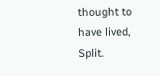thought to have lived, Split.